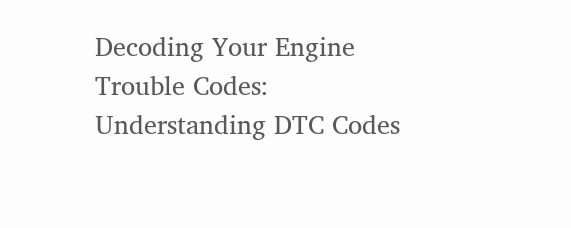Decoding Your Engine Trouble Codes: Understanding DTC Codes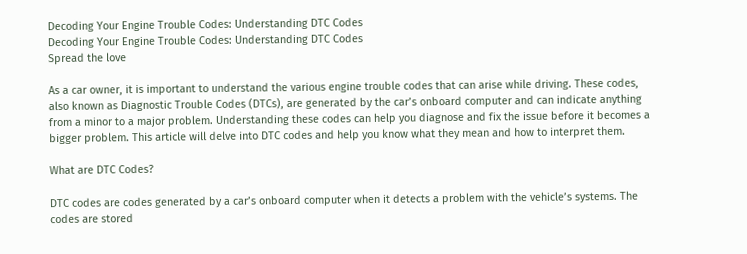Decoding Your Engine Trouble Codes: Understanding DTC Codes
Decoding Your Engine Trouble Codes: Understanding DTC Codes
Spread the love

As a car owner, it is important to understand the various engine trouble codes that can arise while driving. These codes, also known as Diagnostic Trouble Codes (DTCs), are generated by the car’s onboard computer and can indicate anything from a minor to a major problem. Understanding these codes can help you diagnose and fix the issue before it becomes a bigger problem. This article will delve into DTC codes and help you know what they mean and how to interpret them.

What are DTC Codes?

DTC codes are codes generated by a car’s onboard computer when it detects a problem with the vehicle’s systems. The codes are stored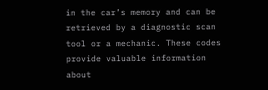in the car’s memory and can be retrieved by a diagnostic scan tool or a mechanic. These codes provide valuable information about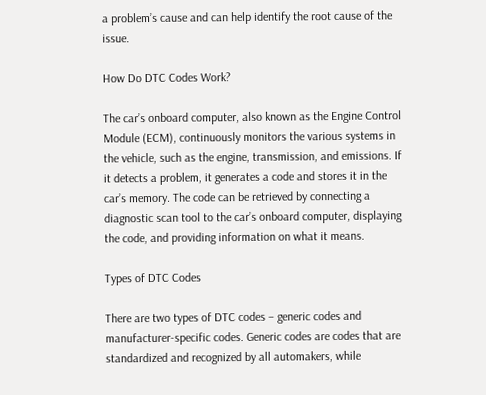a problem’s cause and can help identify the root cause of the issue.

How Do DTC Codes Work?

The car’s onboard computer, also known as the Engine Control Module (ECM), continuously monitors the various systems in the vehicle, such as the engine, transmission, and emissions. If it detects a problem, it generates a code and stores it in the car’s memory. The code can be retrieved by connecting a diagnostic scan tool to the car’s onboard computer, displaying the code, and providing information on what it means.

Types of DTC Codes

There are two types of DTC codes – generic codes and manufacturer-specific codes. Generic codes are codes that are standardized and recognized by all automakers, while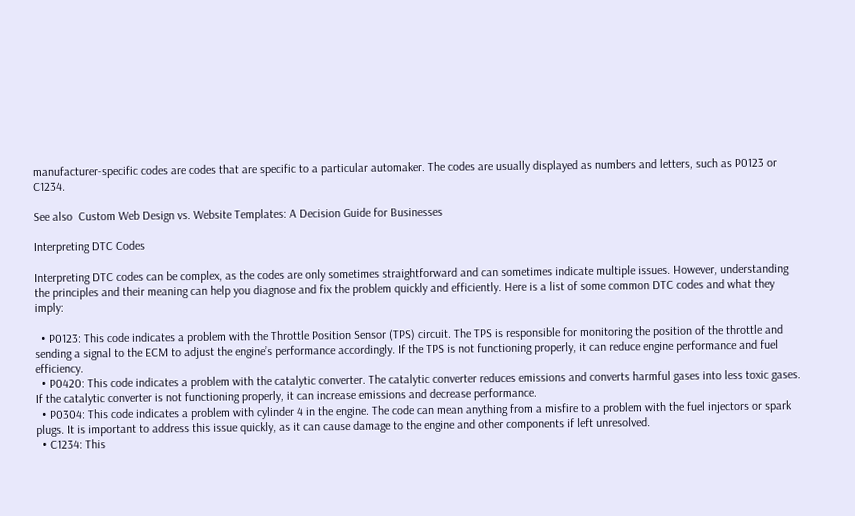manufacturer-specific codes are codes that are specific to a particular automaker. The codes are usually displayed as numbers and letters, such as P0123 or C1234.

See also  Custom Web Design vs. Website Templates: A Decision Guide for Businesses

Interpreting DTC Codes

Interpreting DTC codes can be complex, as the codes are only sometimes straightforward and can sometimes indicate multiple issues. However, understanding the principles and their meaning can help you diagnose and fix the problem quickly and efficiently. Here is a list of some common DTC codes and what they imply:

  • P0123: This code indicates a problem with the Throttle Position Sensor (TPS) circuit. The TPS is responsible for monitoring the position of the throttle and sending a signal to the ECM to adjust the engine’s performance accordingly. If the TPS is not functioning properly, it can reduce engine performance and fuel efficiency.
  • P0420: This code indicates a problem with the catalytic converter. The catalytic converter reduces emissions and converts harmful gases into less toxic gases. If the catalytic converter is not functioning properly, it can increase emissions and decrease performance.
  • P0304: This code indicates a problem with cylinder 4 in the engine. The code can mean anything from a misfire to a problem with the fuel injectors or spark plugs. It is important to address this issue quickly, as it can cause damage to the engine and other components if left unresolved.
  • C1234: This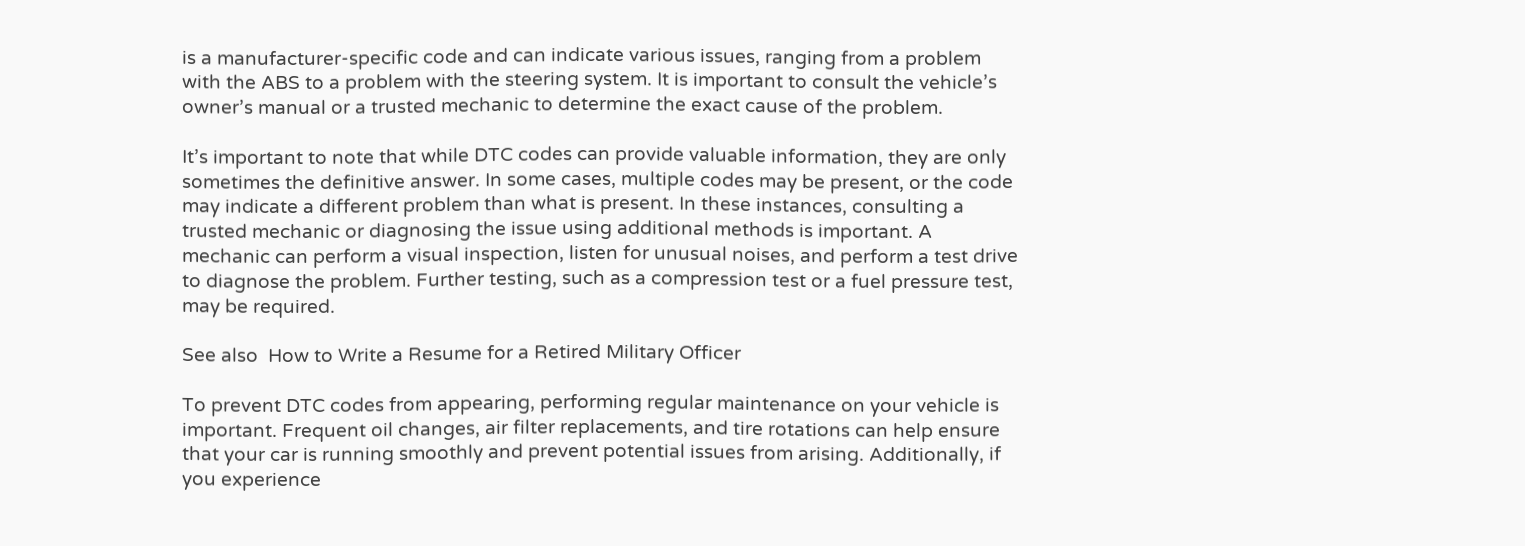is a manufacturer-specific code and can indicate various issues, ranging from a problem with the ABS to a problem with the steering system. It is important to consult the vehicle’s owner’s manual or a trusted mechanic to determine the exact cause of the problem.

It’s important to note that while DTC codes can provide valuable information, they are only sometimes the definitive answer. In some cases, multiple codes may be present, or the code may indicate a different problem than what is present. In these instances, consulting a trusted mechanic or diagnosing the issue using additional methods is important. A mechanic can perform a visual inspection, listen for unusual noises, and perform a test drive to diagnose the problem. Further testing, such as a compression test or a fuel pressure test, may be required.

See also  How to Write a Resume for a Retired Military Officer

To prevent DTC codes from appearing, performing regular maintenance on your vehicle is important. Frequent oil changes, air filter replacements, and tire rotations can help ensure that your car is running smoothly and prevent potential issues from arising. Additionally, if you experience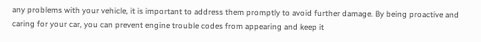any problems with your vehicle, it is important to address them promptly to avoid further damage. By being proactive and caring for your car, you can prevent engine trouble codes from appearing and keep it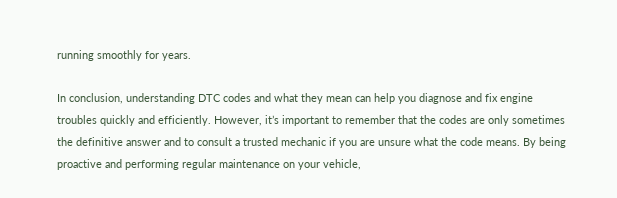running smoothly for years.

In conclusion, understanding DTC codes and what they mean can help you diagnose and fix engine troubles quickly and efficiently. However, it’s important to remember that the codes are only sometimes the definitive answer and to consult a trusted mechanic if you are unsure what the code means. By being proactive and performing regular maintenance on your vehicle,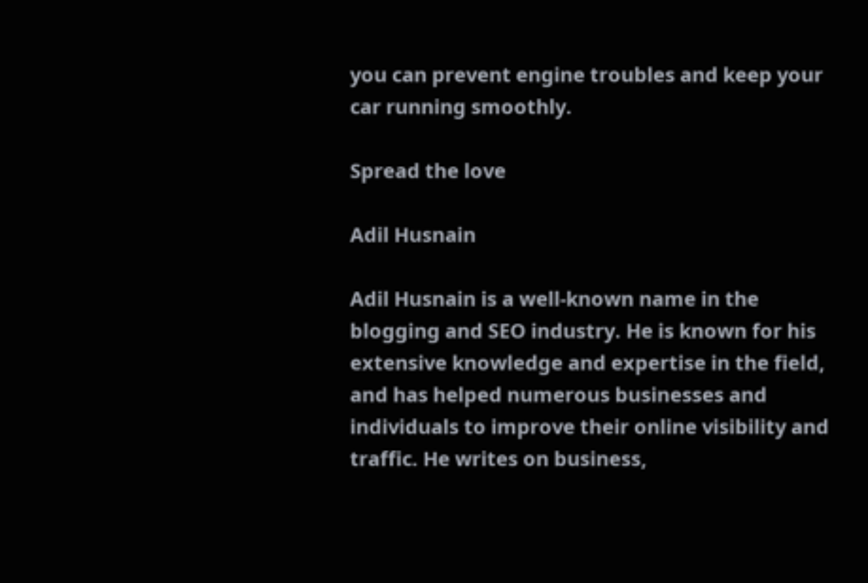you can prevent engine troubles and keep your car running smoothly.

Spread the love

Adil Husnain

Adil Husnain is a well-known name in the blogging and SEO industry. He is known for his extensive knowledge and expertise in the field, and has helped numerous businesses and individuals to improve their online visibility and traffic. He writes on business,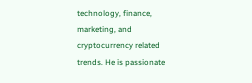technology, finance, marketing, and cryptocurrency related trends. He is passionate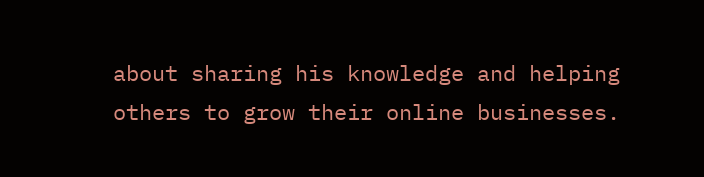about sharing his knowledge and helping others to grow their online businesses.